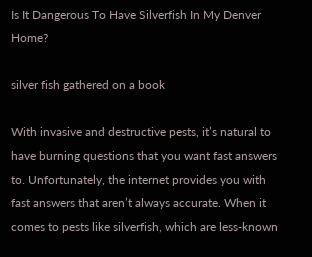Is It Dangerous To Have Silverfish In My Denver Home?

silver fish gathered on a book

With invasive and destructive pests, it’s natural to have burning questions that you want fast answers to. Unfortunately, the internet provides you with fast answers that aren’t always accurate. When it comes to pests like silverfish, which are less-known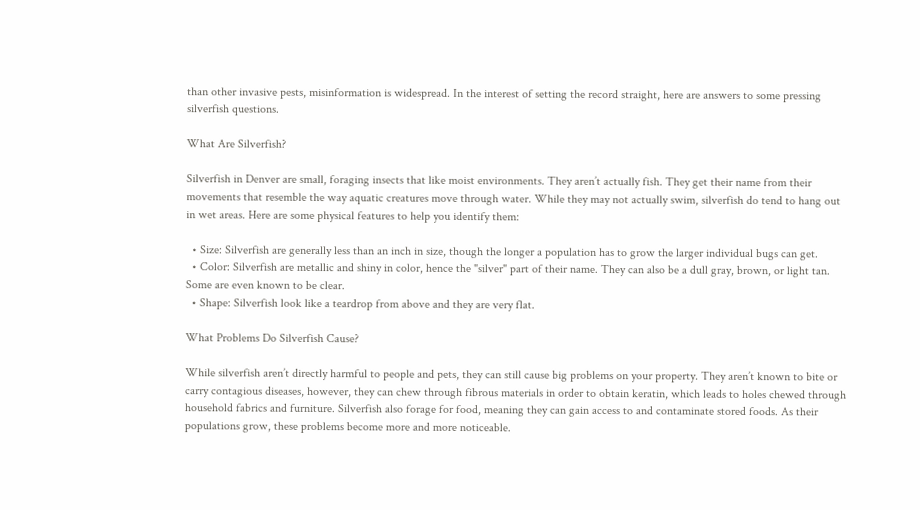than other invasive pests, misinformation is widespread. In the interest of setting the record straight, here are answers to some pressing silverfish questions.

What Are Silverfish?

Silverfish in Denver are small, foraging insects that like moist environments. They aren’t actually fish. They get their name from their movements that resemble the way aquatic creatures move through water. While they may not actually swim, silverfish do tend to hang out in wet areas. Here are some physical features to help you identify them:

  • Size: Silverfish are generally less than an inch in size, though the longer a population has to grow the larger individual bugs can get.
  • Color: Silverfish are metallic and shiny in color, hence the "silver" part of their name. They can also be a dull gray, brown, or light tan. Some are even known to be clear.
  • Shape: Silverfish look like a teardrop from above and they are very flat.

What Problems Do Silverfish Cause?

While silverfish aren’t directly harmful to people and pets, they can still cause big problems on your property. They aren’t known to bite or carry contagious diseases, however, they can chew through fibrous materials in order to obtain keratin, which leads to holes chewed through household fabrics and furniture. Silverfish also forage for food, meaning they can gain access to and contaminate stored foods. As their populations grow, these problems become more and more noticeable.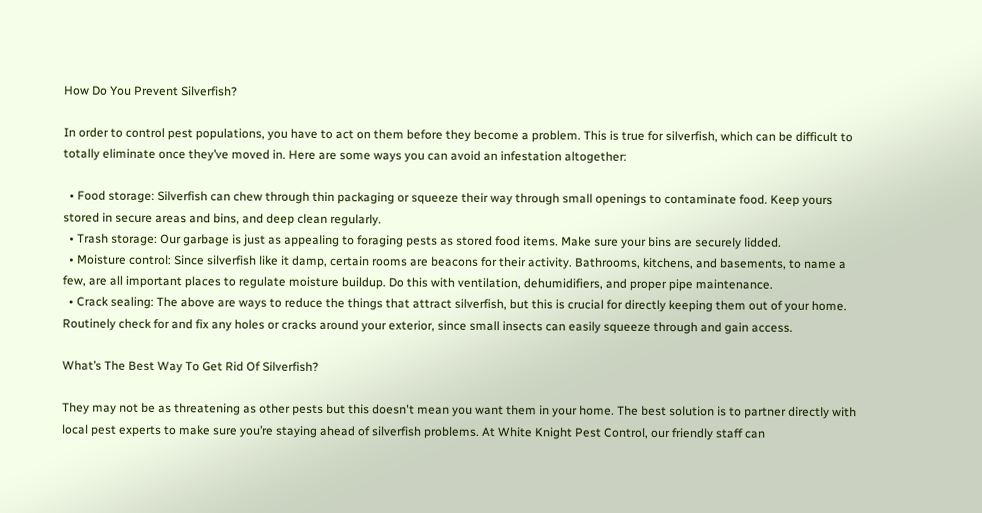How Do You Prevent Silverfish?

In order to control pest populations, you have to act on them before they become a problem. This is true for silverfish, which can be difficult to totally eliminate once they’ve moved in. Here are some ways you can avoid an infestation altogether:

  • Food storage: Silverfish can chew through thin packaging or squeeze their way through small openings to contaminate food. Keep yours stored in secure areas and bins, and deep clean regularly.
  • Trash storage: Our garbage is just as appealing to foraging pests as stored food items. Make sure your bins are securely lidded.
  • Moisture control: Since silverfish like it damp, certain rooms are beacons for their activity. Bathrooms, kitchens, and basements, to name a few, are all important places to regulate moisture buildup. Do this with ventilation, dehumidifiers, and proper pipe maintenance.
  • Crack sealing: The above are ways to reduce the things that attract silverfish, but this is crucial for directly keeping them out of your home. Routinely check for and fix any holes or cracks around your exterior, since small insects can easily squeeze through and gain access.

What’s The Best Way To Get Rid Of Silverfish?

They may not be as threatening as other pests but this doesn't mean you want them in your home. The best solution is to partner directly with local pest experts to make sure you’re staying ahead of silverfish problems. At White Knight Pest Control, our friendly staff can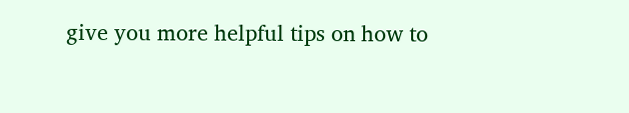give you more helpful tips on how to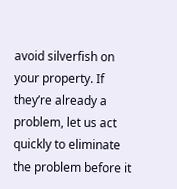avoid silverfish on your property. If they’re already a problem, let us act quickly to eliminate the problem before it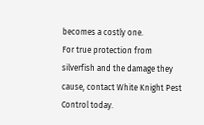becomes a costly one.
For true protection from silverfish and the damage they cause, contact White Knight Pest Control today.